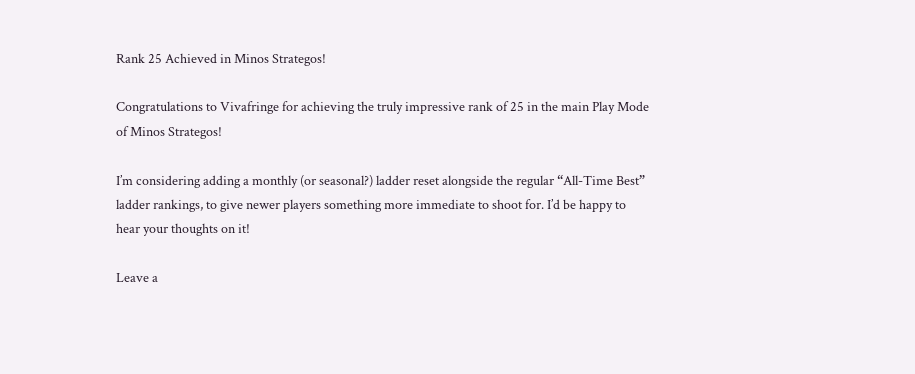Rank 25 Achieved in Minos Strategos!

Congratulations to Vivafringe for achieving the truly impressive rank of 25 in the main Play Mode of Minos Strategos!

I’m considering adding a monthly (or seasonal?) ladder reset alongside the regular “All-Time Best” ladder rankings, to give newer players something more immediate to shoot for. I’d be happy to hear your thoughts on it!

Leave a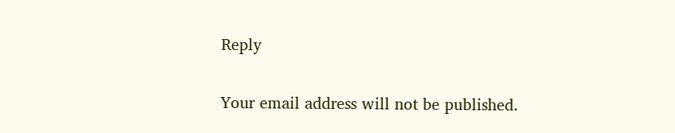Reply

Your email address will not be published.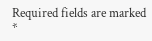Required fields are marked *